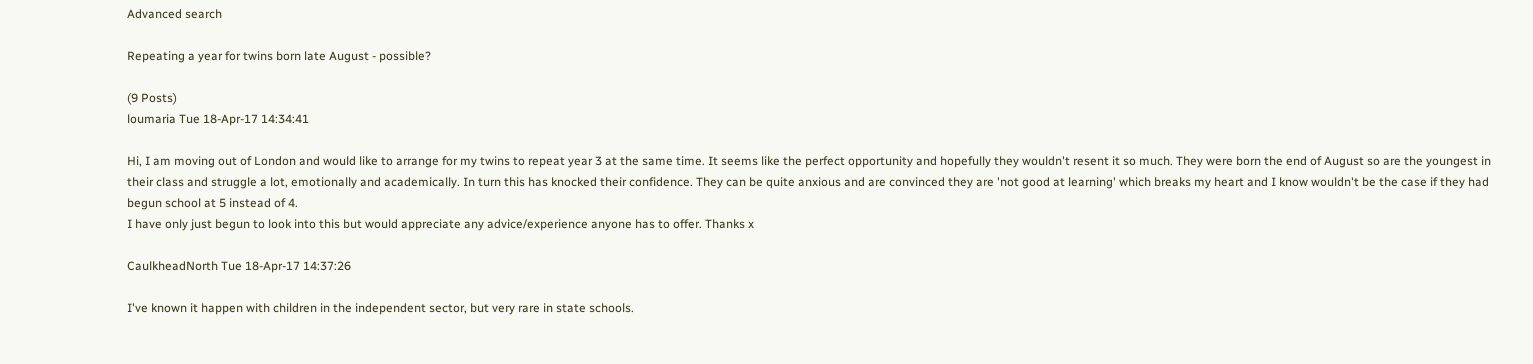Advanced search

Repeating a year for twins born late August - possible?

(9 Posts)
loumaria Tue 18-Apr-17 14:34:41

Hi, I am moving out of London and would like to arrange for my twins to repeat year 3 at the same time. It seems like the perfect opportunity and hopefully they wouldn't resent it so much. They were born the end of August so are the youngest in their class and struggle a lot, emotionally and academically. In turn this has knocked their confidence. They can be quite anxious and are convinced they are 'not good at learning' which breaks my heart and I know wouldn't be the case if they had begun school at 5 instead of 4.
I have only just begun to look into this but would appreciate any advice/experience anyone has to offer. Thanks x

CaulkheadNorth Tue 18-Apr-17 14:37:26

I've known it happen with children in the independent sector, but very rare in state schools.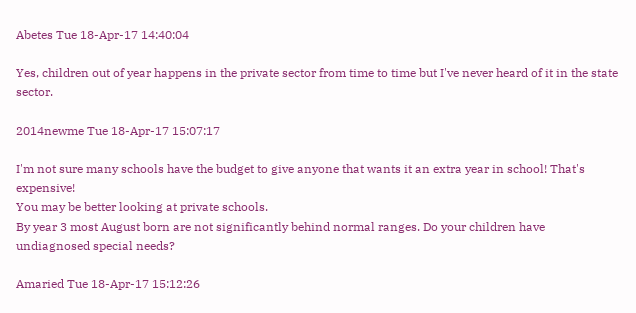Abetes Tue 18-Apr-17 14:40:04

Yes, children out of year happens in the private sector from time to time but I've never heard of it in the state sector.

2014newme Tue 18-Apr-17 15:07:17

I'm not sure many schools have the budget to give anyone that wants it an extra year in school! That's expensive!
You may be better looking at private schools.
By year 3 most August born are not significantly behind normal ranges. Do your children have undiagnosed special needs?

Amaried Tue 18-Apr-17 15:12:26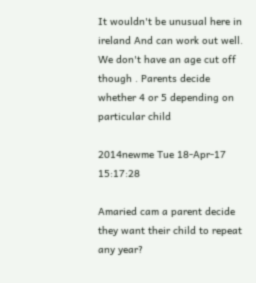It wouldn't be unusual here in ireland And can work out well. We don't have an age cut off though . Parents decide whether 4 or 5 depending on particular child

2014newme Tue 18-Apr-17 15:17:28

Amaried cam a parent decide they want their child to repeat any year?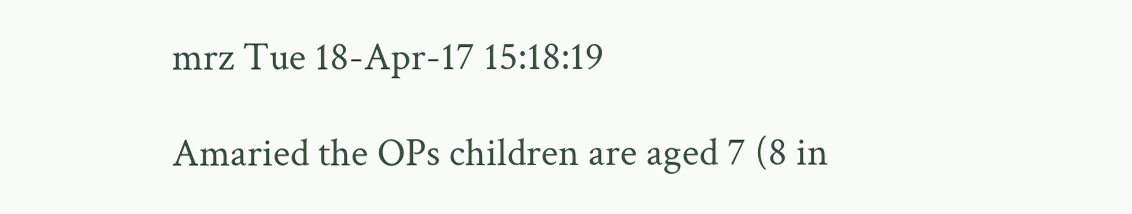mrz Tue 18-Apr-17 15:18:19

Amaried the OPs children are aged 7 (8 in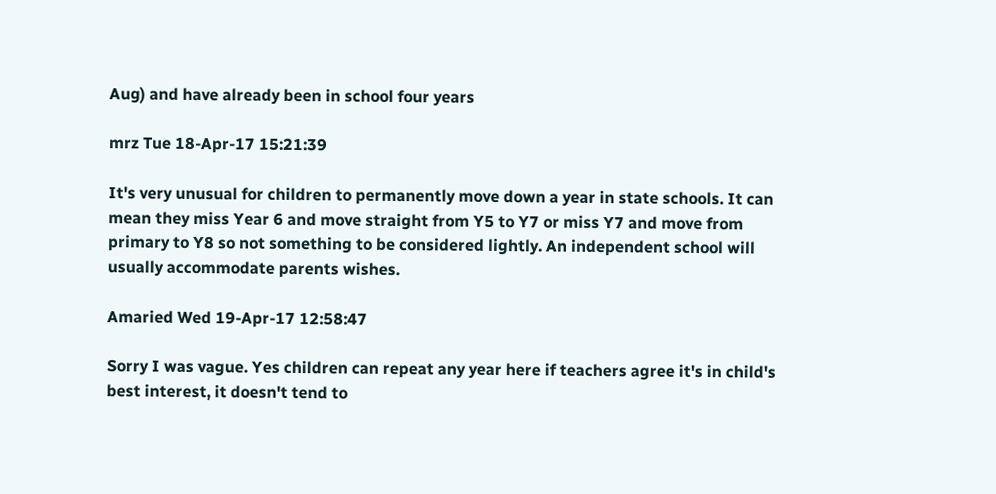Aug) and have already been in school four years

mrz Tue 18-Apr-17 15:21:39

It's very unusual for children to permanently move down a year in state schools. It can mean they miss Year 6 and move straight from Y5 to Y7 or miss Y7 and move from primary to Y8 so not something to be considered lightly. An independent school will usually accommodate parents wishes.

Amaried Wed 19-Apr-17 12:58:47

Sorry I was vague. Yes children can repeat any year here if teachers agree it's in child's best interest, it doesn't tend to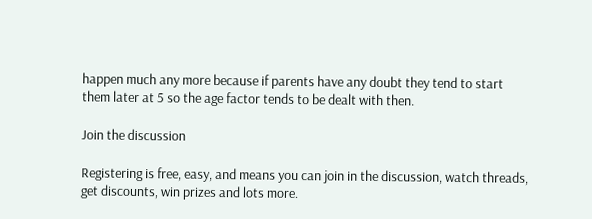happen much any more because if parents have any doubt they tend to start them later at 5 so the age factor tends to be dealt with then.

Join the discussion

Registering is free, easy, and means you can join in the discussion, watch threads, get discounts, win prizes and lots more.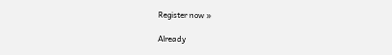Register now »

Already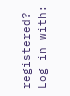registered? Log in with: